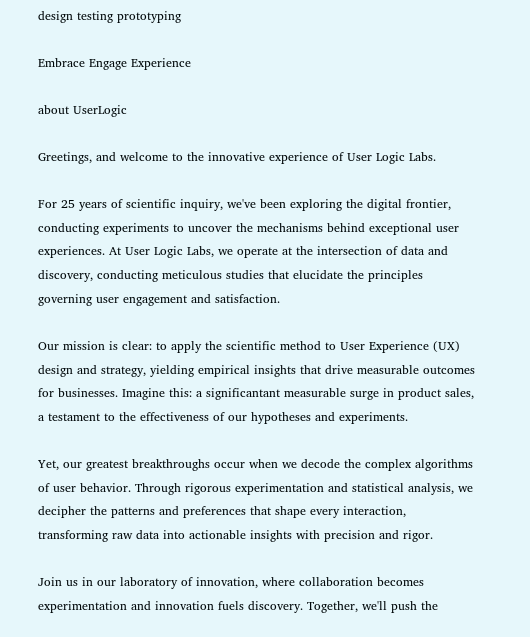design testing prototyping

Embrace Engage Experience

about UserLogic

Greetings, and welcome to the innovative experience of User Logic Labs.

For 25 years of scientific inquiry, we've been exploring the digital frontier, conducting experiments to uncover the mechanisms behind exceptional user experiences. At User Logic Labs, we operate at the intersection of data and discovery, conducting meticulous studies that elucidate the principles governing user engagement and satisfaction.

Our mission is clear: to apply the scientific method to User Experience (UX) design and strategy, yielding empirical insights that drive measurable outcomes for businesses. Imagine this: a significantant measurable surge in product sales, a testament to the effectiveness of our hypotheses and experiments.

Yet, our greatest breakthroughs occur when we decode the complex algorithms of user behavior. Through rigorous experimentation and statistical analysis, we decipher the patterns and preferences that shape every interaction, transforming raw data into actionable insights with precision and rigor.

Join us in our laboratory of innovation, where collaboration becomes experimentation and innovation fuels discovery. Together, we'll push the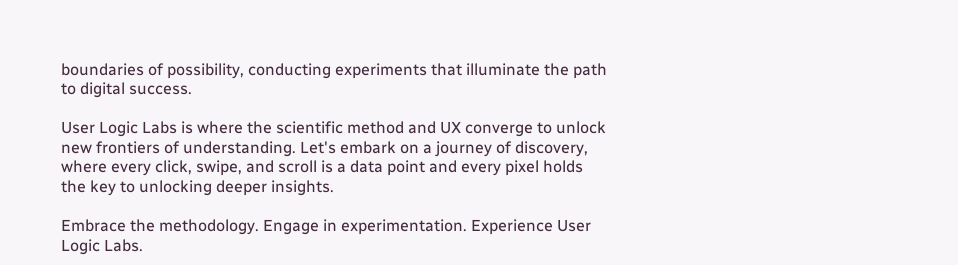boundaries of possibility, conducting experiments that illuminate the path to digital success.

User Logic Labs is where the scientific method and UX converge to unlock new frontiers of understanding. Let's embark on a journey of discovery, where every click, swipe, and scroll is a data point and every pixel holds the key to unlocking deeper insights.

Embrace the methodology. Engage in experimentation. Experience User Logic Labs.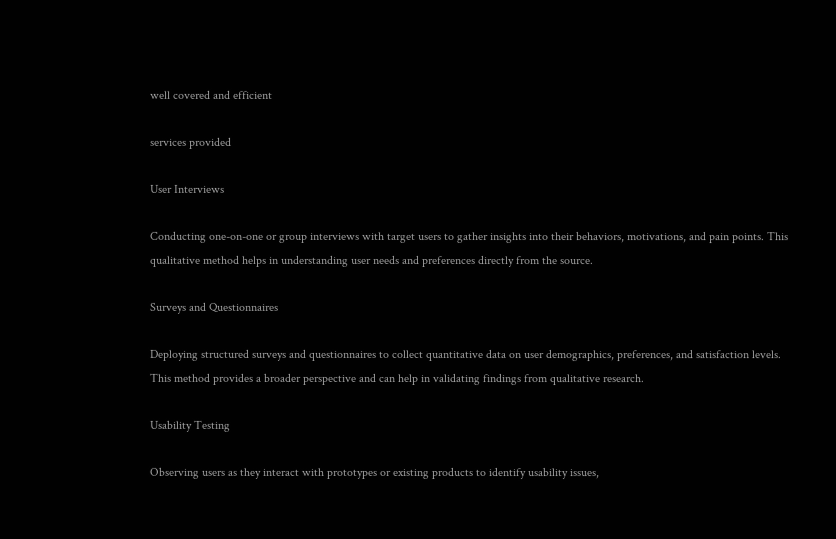well covered and efficient

services provided

User Interviews

Conducting one-on-one or group interviews with target users to gather insights into their behaviors, motivations, and pain points. This qualitative method helps in understanding user needs and preferences directly from the source.

Surveys and Questionnaires

Deploying structured surveys and questionnaires to collect quantitative data on user demographics, preferences, and satisfaction levels. This method provides a broader perspective and can help in validating findings from qualitative research.

Usability Testing

Observing users as they interact with prototypes or existing products to identify usability issues,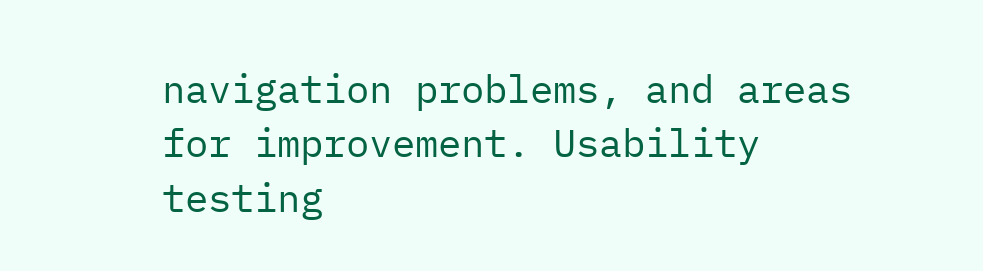navigation problems, and areas for improvement. Usability testing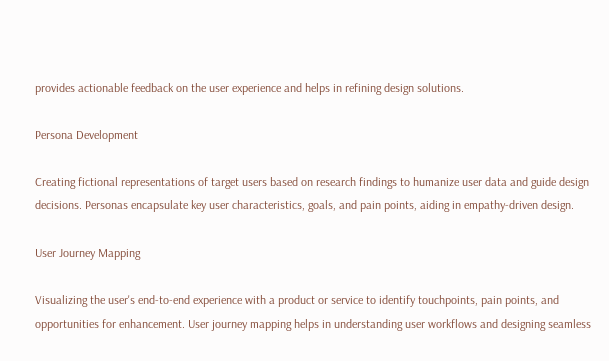provides actionable feedback on the user experience and helps in refining design solutions.

Persona Development

Creating fictional representations of target users based on research findings to humanize user data and guide design decisions. Personas encapsulate key user characteristics, goals, and pain points, aiding in empathy-driven design.

User Journey Mapping

Visualizing the user's end-to-end experience with a product or service to identify touchpoints, pain points, and opportunities for enhancement. User journey mapping helps in understanding user workflows and designing seamless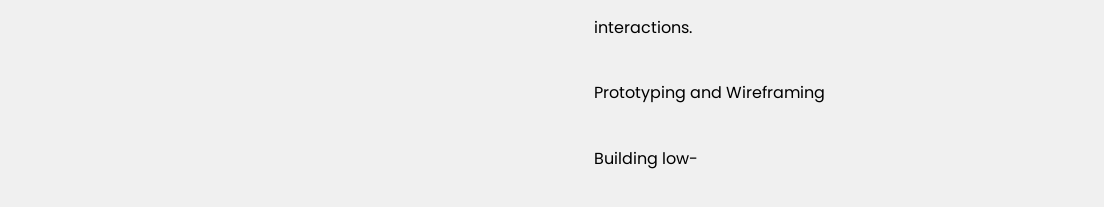interactions.

Prototyping and Wireframing

Building low-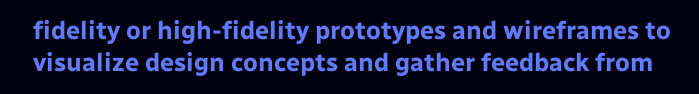fidelity or high-fidelity prototypes and wireframes to visualize design concepts and gather feedback from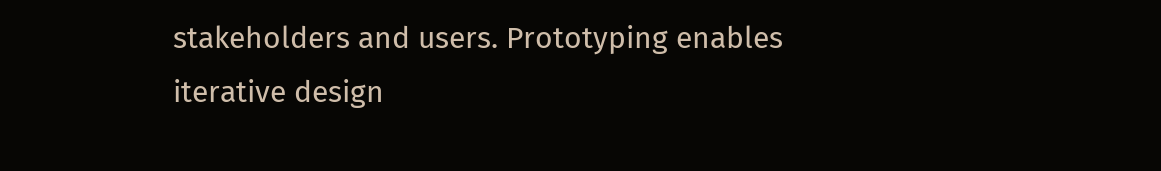stakeholders and users. Prototyping enables iterative design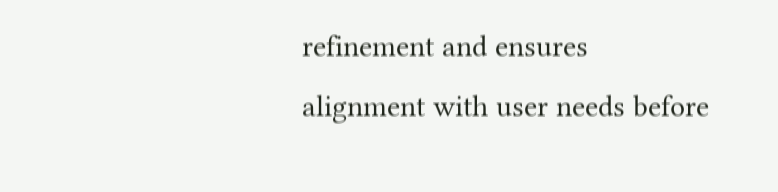refinement and ensures alignment with user needs before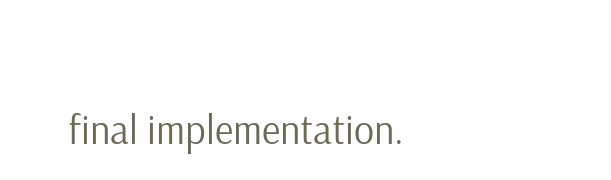final implementation.